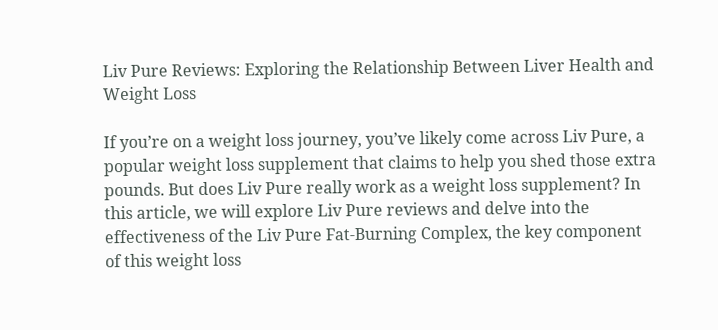Liv Pure Reviews: Exploring the Relationship Between Liver Health and Weight Loss

If you’re on a weight loss journey, you’ve likely come across Liv Pure, a popular weight loss supplement that claims to help you shed those extra pounds. But does Liv Pure really work as a weight loss supplement? In this article, we will explore Liv Pure reviews and delve into the effectiveness of the Liv Pure Fat-Burning Complex, the key component of this weight loss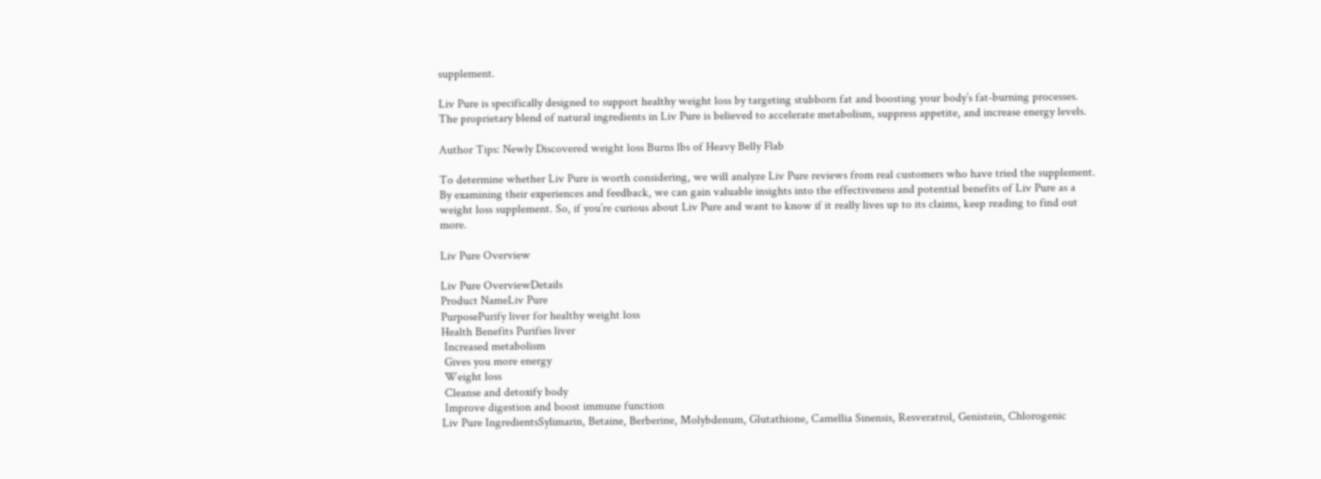supplement.

Liv Pure is specifically designed to support healthy weight loss by targeting stubborn fat and boosting your body’s fat-burning processes. The proprietary blend of natural ingredients in Liv Pure is believed to accelerate metabolism, suppress appetite, and increase energy levels.

Author Tips: Newly Discovered weight loss Burns lbs of Heavy Belly Flab

To determine whether Liv Pure is worth considering, we will analyze Liv Pure reviews from real customers who have tried the supplement. By examining their experiences and feedback, we can gain valuable insights into the effectiveness and potential benefits of Liv Pure as a weight loss supplement. So, if you’re curious about Liv Pure and want to know if it really lives up to its claims, keep reading to find out more.

Liv Pure Overview

Liv Pure OverviewDetails
Product NameLiv Pure
PurposePurify liver for healthy weight loss
Health Benefits Purifies liver
 Increased metabolism
 Gives you more energy
 Weight loss
 Cleanse and detoxify body
 Improve digestion and boost immune function
Liv Pure IngredientsSylimarin, Betaine, Berberine, Molybdenum, Glutathione, Camellia Sinensis, Resveratrol, Genistein, Chlorogenic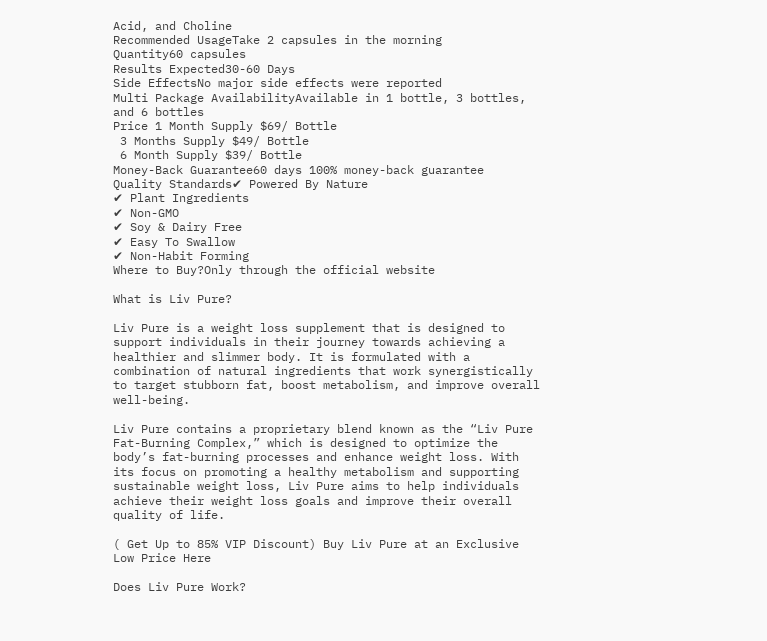Acid, and Choline
Recommended UsageTake 2 capsules in the morning
Quantity60 capsules
Results Expected30-60 Days
Side EffectsNo major side effects were reported
Multi Package AvailabilityAvailable in 1 bottle, 3 bottles, and 6 bottles
Price 1 Month Supply $69/ Bottle
 3 Months Supply $49/ Bottle
 6 Month Supply $39/ Bottle
Money-Back Guarantee60 days 100% money-back guarantee
Quality Standards✔ Powered By Nature
✔ Plant Ingredients
✔ Non-GMO
✔ Soy & Dairy Free
✔ Easy To Swallow
✔ Non-Habit Forming
Where to Buy?Only through the official website

What is Liv Pure?

Liv Pure is a weight loss supplement that is designed to support individuals in their journey towards achieving a healthier and slimmer body. It is formulated with a combination of natural ingredients that work synergistically to target stubborn fat, boost metabolism, and improve overall well-being.

Liv Pure contains a proprietary blend known as the “Liv Pure Fat-Burning Complex,” which is designed to optimize the body’s fat-burning processes and enhance weight loss. With its focus on promoting a healthy metabolism and supporting sustainable weight loss, Liv Pure aims to help individuals achieve their weight loss goals and improve their overall quality of life.

( Get Up to 85% VIP Discount) Buy Liv Pure at an Exclusive Low Price Here

Does Liv Pure Work?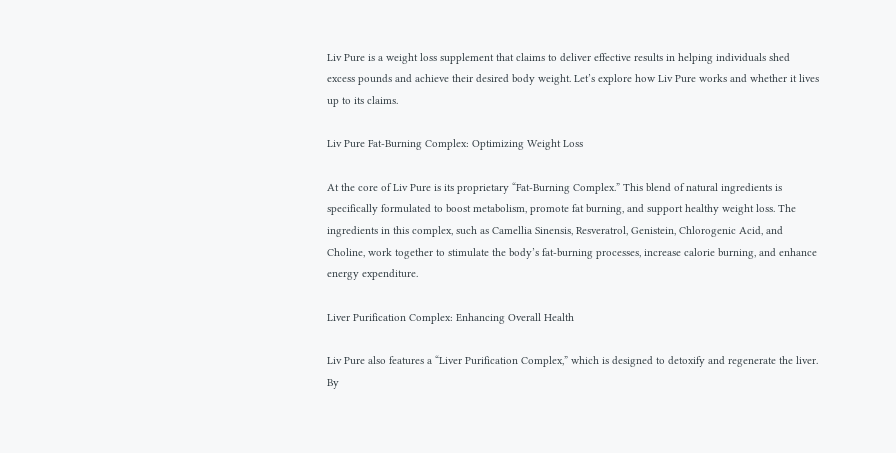Liv Pure is a weight loss supplement that claims to deliver effective results in helping individuals shed excess pounds and achieve their desired body weight. Let’s explore how Liv Pure works and whether it lives up to its claims.

Liv Pure Fat-Burning Complex: Optimizing Weight Loss

At the core of Liv Pure is its proprietary “Fat-Burning Complex.” This blend of natural ingredients is specifically formulated to boost metabolism, promote fat burning, and support healthy weight loss. The ingredients in this complex, such as Camellia Sinensis, Resveratrol, Genistein, Chlorogenic Acid, and Choline, work together to stimulate the body’s fat-burning processes, increase calorie burning, and enhance energy expenditure.

Liver Purification Complex: Enhancing Overall Health

Liv Pure also features a “Liver Purification Complex,” which is designed to detoxify and regenerate the liver. By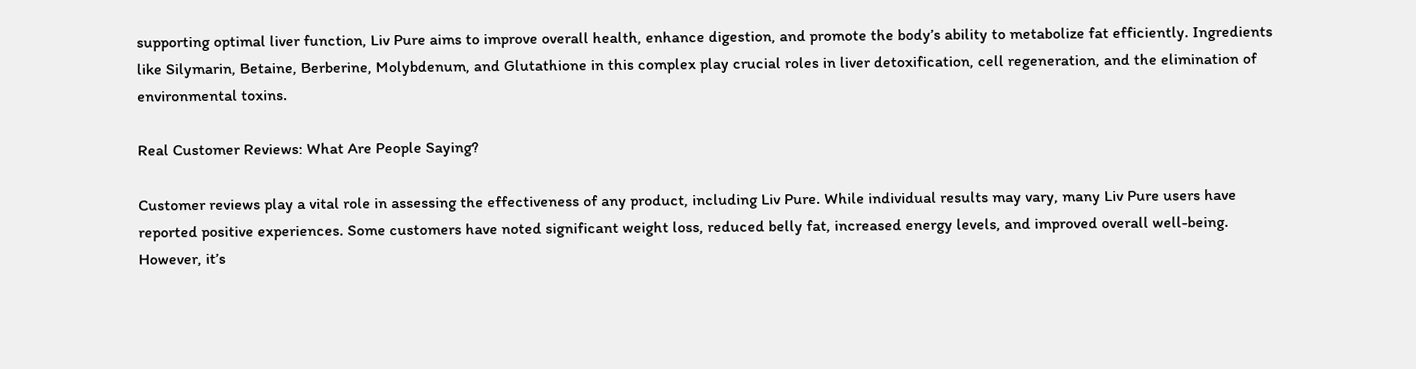supporting optimal liver function, Liv Pure aims to improve overall health, enhance digestion, and promote the body’s ability to metabolize fat efficiently. Ingredients like Silymarin, Betaine, Berberine, Molybdenum, and Glutathione in this complex play crucial roles in liver detoxification, cell regeneration, and the elimination of environmental toxins.

Real Customer Reviews: What Are People Saying?

Customer reviews play a vital role in assessing the effectiveness of any product, including Liv Pure. While individual results may vary, many Liv Pure users have reported positive experiences. Some customers have noted significant weight loss, reduced belly fat, increased energy levels, and improved overall well-being. However, it’s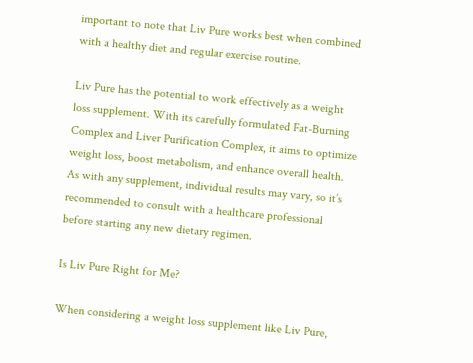important to note that Liv Pure works best when combined with a healthy diet and regular exercise routine.

Liv Pure has the potential to work effectively as a weight loss supplement. With its carefully formulated Fat-Burning Complex and Liver Purification Complex, it aims to optimize weight loss, boost metabolism, and enhance overall health. As with any supplement, individual results may vary, so it’s recommended to consult with a healthcare professional before starting any new dietary regimen.

Is Liv Pure Right for Me?

When considering a weight loss supplement like Liv Pure,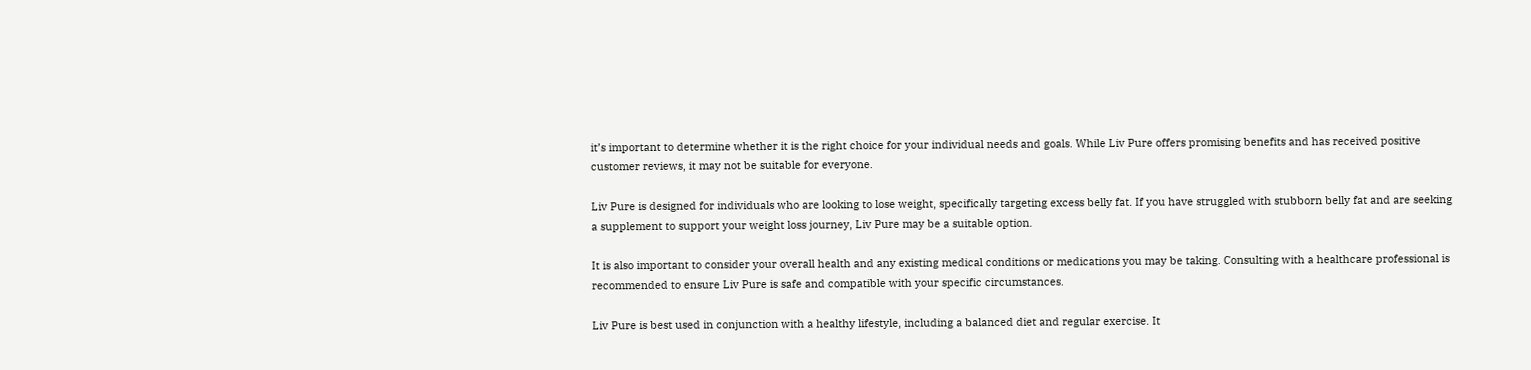it’s important to determine whether it is the right choice for your individual needs and goals. While Liv Pure offers promising benefits and has received positive customer reviews, it may not be suitable for everyone.

Liv Pure is designed for individuals who are looking to lose weight, specifically targeting excess belly fat. If you have struggled with stubborn belly fat and are seeking a supplement to support your weight loss journey, Liv Pure may be a suitable option.

It is also important to consider your overall health and any existing medical conditions or medications you may be taking. Consulting with a healthcare professional is recommended to ensure Liv Pure is safe and compatible with your specific circumstances.

Liv Pure is best used in conjunction with a healthy lifestyle, including a balanced diet and regular exercise. It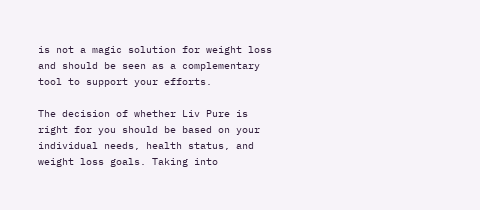is not a magic solution for weight loss and should be seen as a complementary tool to support your efforts.

The decision of whether Liv Pure is right for you should be based on your individual needs, health status, and weight loss goals. Taking into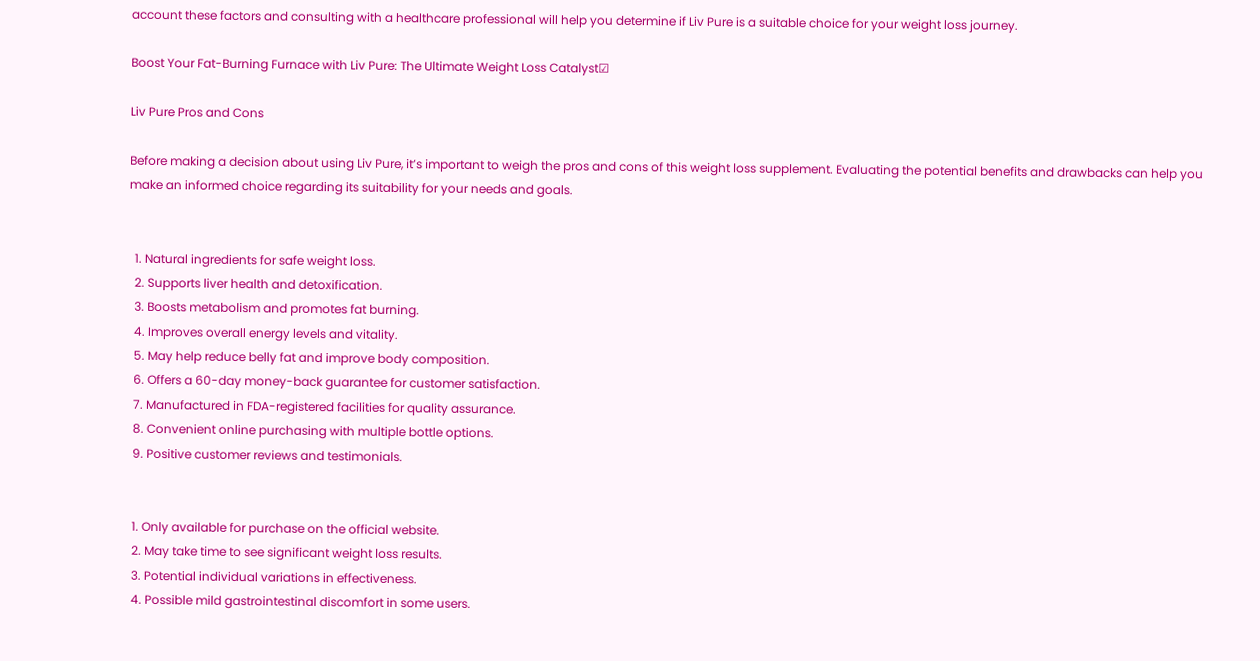account these factors and consulting with a healthcare professional will help you determine if Liv Pure is a suitable choice for your weight loss journey.

Boost Your Fat-Burning Furnace with Liv Pure: The Ultimate Weight Loss Catalyst☑

Liv Pure Pros and Cons

Before making a decision about using Liv Pure, it’s important to weigh the pros and cons of this weight loss supplement. Evaluating the potential benefits and drawbacks can help you make an informed choice regarding its suitability for your needs and goals.


  1. Natural ingredients for safe weight loss.
  2. Supports liver health and detoxification.
  3. Boosts metabolism and promotes fat burning.
  4. Improves overall energy levels and vitality.
  5. May help reduce belly fat and improve body composition.
  6. Offers a 60-day money-back guarantee for customer satisfaction.
  7. Manufactured in FDA-registered facilities for quality assurance.
  8. Convenient online purchasing with multiple bottle options.
  9. Positive customer reviews and testimonials.


  1. Only available for purchase on the official website.
  2. May take time to see significant weight loss results.
  3. Potential individual variations in effectiveness.
  4. Possible mild gastrointestinal discomfort in some users.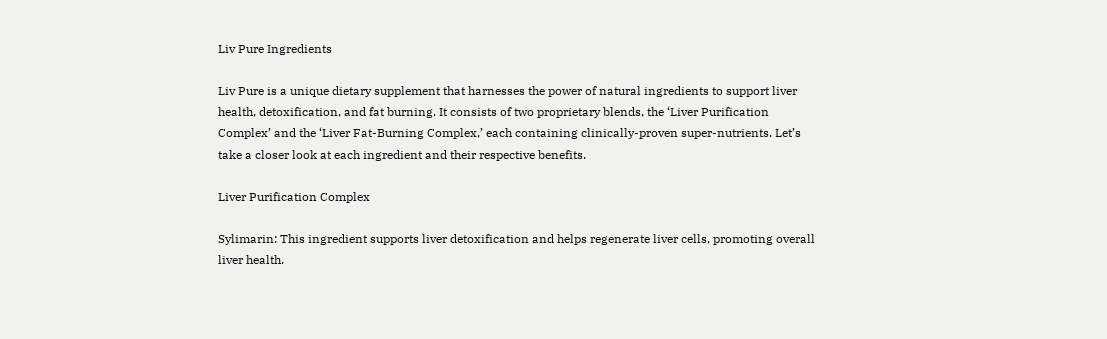Liv Pure Ingredients

Liv Pure is a unique dietary supplement that harnesses the power of natural ingredients to support liver health, detoxification, and fat burning. It consists of two proprietary blends, the ‘Liver Purification Complex’ and the ‘Liver Fat-Burning Complex,’ each containing clinically-proven super-nutrients. Let’s take a closer look at each ingredient and their respective benefits.

Liver Purification Complex

Sylimarin: This ingredient supports liver detoxification and helps regenerate liver cells, promoting overall liver health.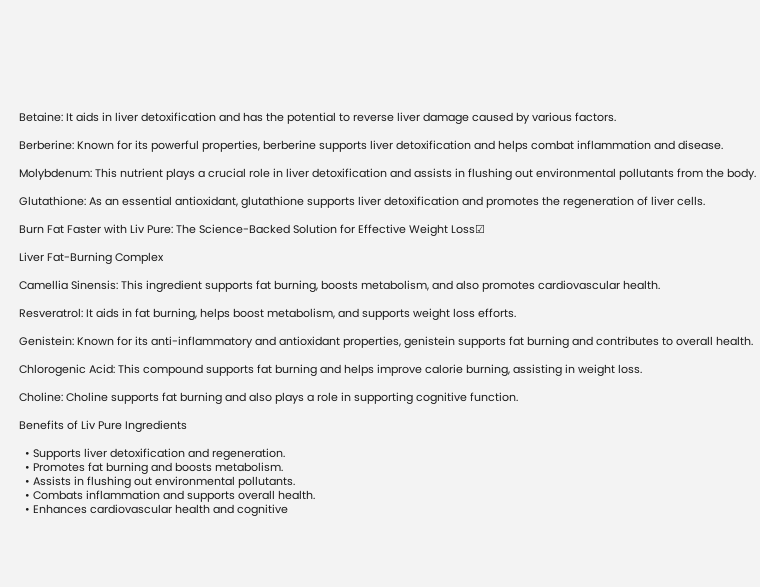Betaine: It aids in liver detoxification and has the potential to reverse liver damage caused by various factors.

Berberine: Known for its powerful properties, berberine supports liver detoxification and helps combat inflammation and disease.

Molybdenum: This nutrient plays a crucial role in liver detoxification and assists in flushing out environmental pollutants from the body.

Glutathione: As an essential antioxidant, glutathione supports liver detoxification and promotes the regeneration of liver cells.

Burn Fat Faster with Liv Pure: The Science-Backed Solution for Effective Weight Loss☑

Liver Fat-Burning Complex

Camellia Sinensis: This ingredient supports fat burning, boosts metabolism, and also promotes cardiovascular health.

Resveratrol: It aids in fat burning, helps boost metabolism, and supports weight loss efforts.

Genistein: Known for its anti-inflammatory and antioxidant properties, genistein supports fat burning and contributes to overall health.

Chlorogenic Acid: This compound supports fat burning and helps improve calorie burning, assisting in weight loss.

Choline: Choline supports fat burning and also plays a role in supporting cognitive function.

Benefits of Liv Pure Ingredients

  • Supports liver detoxification and regeneration.
  • Promotes fat burning and boosts metabolism.
  • Assists in flushing out environmental pollutants.
  • Combats inflammation and supports overall health.
  • Enhances cardiovascular health and cognitive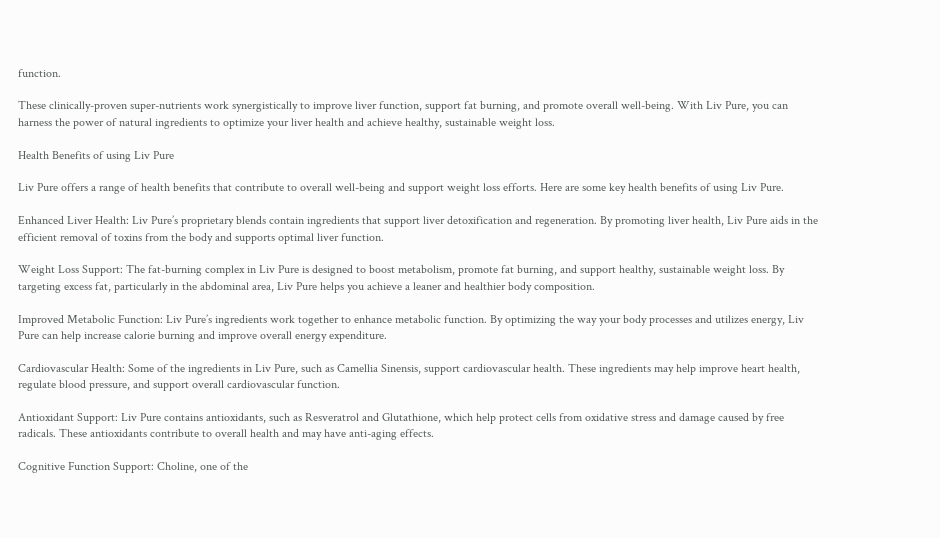function.

These clinically-proven super-nutrients work synergistically to improve liver function, support fat burning, and promote overall well-being. With Liv Pure, you can harness the power of natural ingredients to optimize your liver health and achieve healthy, sustainable weight loss.

Health Benefits of using Liv Pure

Liv Pure offers a range of health benefits that contribute to overall well-being and support weight loss efforts. Here are some key health benefits of using Liv Pure.

Enhanced Liver Health: Liv Pure’s proprietary blends contain ingredients that support liver detoxification and regeneration. By promoting liver health, Liv Pure aids in the efficient removal of toxins from the body and supports optimal liver function.

Weight Loss Support: The fat-burning complex in Liv Pure is designed to boost metabolism, promote fat burning, and support healthy, sustainable weight loss. By targeting excess fat, particularly in the abdominal area, Liv Pure helps you achieve a leaner and healthier body composition.

Improved Metabolic Function: Liv Pure’s ingredients work together to enhance metabolic function. By optimizing the way your body processes and utilizes energy, Liv Pure can help increase calorie burning and improve overall energy expenditure.

Cardiovascular Health: Some of the ingredients in Liv Pure, such as Camellia Sinensis, support cardiovascular health. These ingredients may help improve heart health, regulate blood pressure, and support overall cardiovascular function.

Antioxidant Support: Liv Pure contains antioxidants, such as Resveratrol and Glutathione, which help protect cells from oxidative stress and damage caused by free radicals. These antioxidants contribute to overall health and may have anti-aging effects.

Cognitive Function Support: Choline, one of the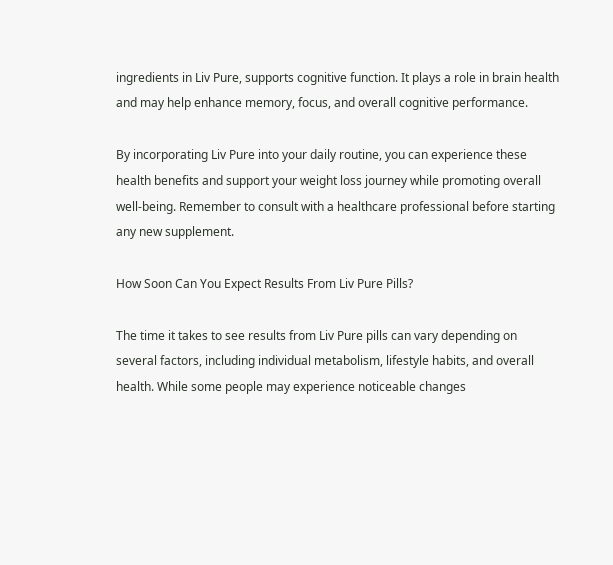ingredients in Liv Pure, supports cognitive function. It plays a role in brain health and may help enhance memory, focus, and overall cognitive performance.

By incorporating Liv Pure into your daily routine, you can experience these health benefits and support your weight loss journey while promoting overall well-being. Remember to consult with a healthcare professional before starting any new supplement.

How Soon Can You Expect Results From Liv Pure Pills?

The time it takes to see results from Liv Pure pills can vary depending on several factors, including individual metabolism, lifestyle habits, and overall health. While some people may experience noticeable changes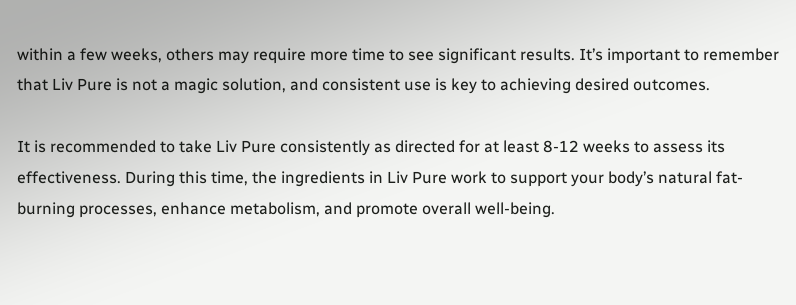within a few weeks, others may require more time to see significant results. It’s important to remember that Liv Pure is not a magic solution, and consistent use is key to achieving desired outcomes.

It is recommended to take Liv Pure consistently as directed for at least 8-12 weeks to assess its effectiveness. During this time, the ingredients in Liv Pure work to support your body’s natural fat-burning processes, enhance metabolism, and promote overall well-being.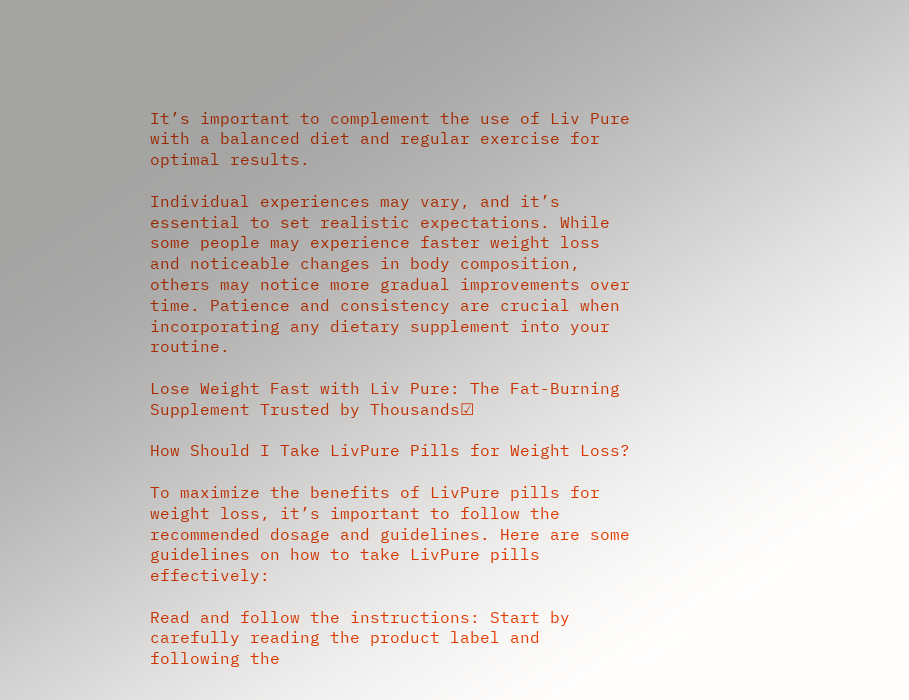It’s important to complement the use of Liv Pure with a balanced diet and regular exercise for optimal results.

Individual experiences may vary, and it’s essential to set realistic expectations. While some people may experience faster weight loss and noticeable changes in body composition, others may notice more gradual improvements over time. Patience and consistency are crucial when incorporating any dietary supplement into your routine.

Lose Weight Fast with Liv Pure: The Fat-Burning Supplement Trusted by Thousands☑

How Should I Take LivPure Pills for Weight Loss?

To maximize the benefits of LivPure pills for weight loss, it’s important to follow the recommended dosage and guidelines. Here are some guidelines on how to take LivPure pills effectively:

Read and follow the instructions: Start by carefully reading the product label and following the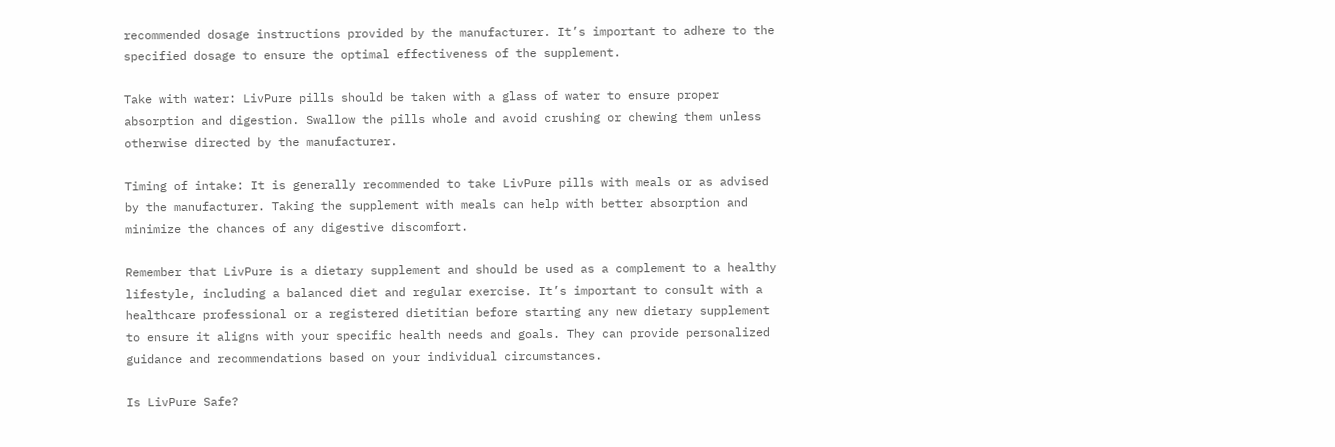recommended dosage instructions provided by the manufacturer. It’s important to adhere to the specified dosage to ensure the optimal effectiveness of the supplement.

Take with water: LivPure pills should be taken with a glass of water to ensure proper absorption and digestion. Swallow the pills whole and avoid crushing or chewing them unless otherwise directed by the manufacturer.

Timing of intake: It is generally recommended to take LivPure pills with meals or as advised by the manufacturer. Taking the supplement with meals can help with better absorption and minimize the chances of any digestive discomfort.

Remember that LivPure is a dietary supplement and should be used as a complement to a healthy lifestyle, including a balanced diet and regular exercise. It’s important to consult with a healthcare professional or a registered dietitian before starting any new dietary supplement to ensure it aligns with your specific health needs and goals. They can provide personalized guidance and recommendations based on your individual circumstances.

Is LivPure Safe?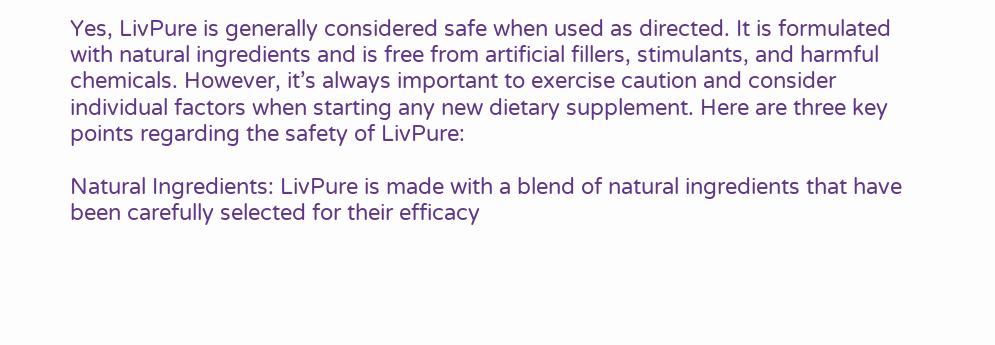Yes, LivPure is generally considered safe when used as directed. It is formulated with natural ingredients and is free from artificial fillers, stimulants, and harmful chemicals. However, it’s always important to exercise caution and consider individual factors when starting any new dietary supplement. Here are three key points regarding the safety of LivPure:

Natural Ingredients: LivPure is made with a blend of natural ingredients that have been carefully selected for their efficacy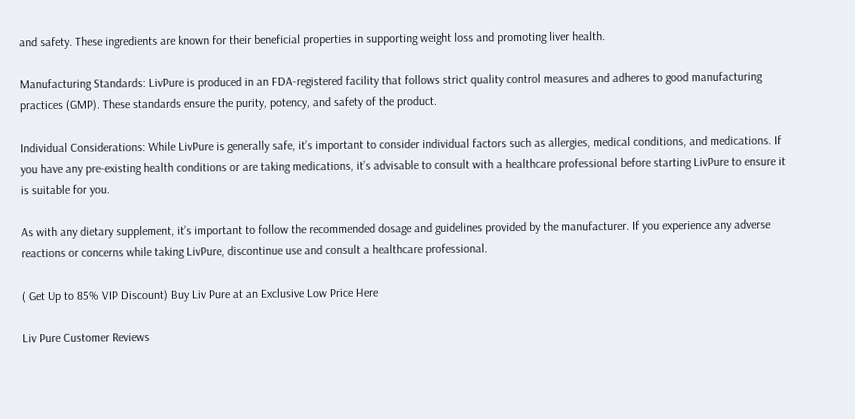and safety. These ingredients are known for their beneficial properties in supporting weight loss and promoting liver health.

Manufacturing Standards: LivPure is produced in an FDA-registered facility that follows strict quality control measures and adheres to good manufacturing practices (GMP). These standards ensure the purity, potency, and safety of the product.

Individual Considerations: While LivPure is generally safe, it’s important to consider individual factors such as allergies, medical conditions, and medications. If you have any pre-existing health conditions or are taking medications, it’s advisable to consult with a healthcare professional before starting LivPure to ensure it is suitable for you.

As with any dietary supplement, it’s important to follow the recommended dosage and guidelines provided by the manufacturer. If you experience any adverse reactions or concerns while taking LivPure, discontinue use and consult a healthcare professional.

( Get Up to 85% VIP Discount) Buy Liv Pure at an Exclusive Low Price Here

Liv Pure Customer Reviews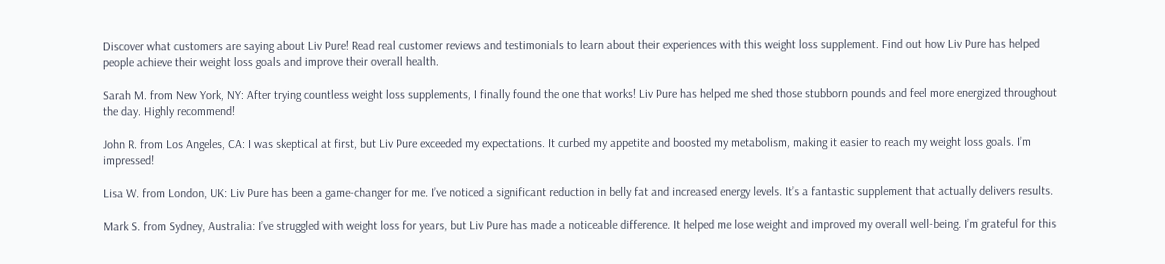Discover what customers are saying about Liv Pure! Read real customer reviews and testimonials to learn about their experiences with this weight loss supplement. Find out how Liv Pure has helped people achieve their weight loss goals and improve their overall health.

Sarah M. from New York, NY: After trying countless weight loss supplements, I finally found the one that works! Liv Pure has helped me shed those stubborn pounds and feel more energized throughout the day. Highly recommend!

John R. from Los Angeles, CA: I was skeptical at first, but Liv Pure exceeded my expectations. It curbed my appetite and boosted my metabolism, making it easier to reach my weight loss goals. I’m impressed!

Lisa W. from London, UK: Liv Pure has been a game-changer for me. I’ve noticed a significant reduction in belly fat and increased energy levels. It’s a fantastic supplement that actually delivers results.

Mark S. from Sydney, Australia: I’ve struggled with weight loss for years, but Liv Pure has made a noticeable difference. It helped me lose weight and improved my overall well-being. I’m grateful for this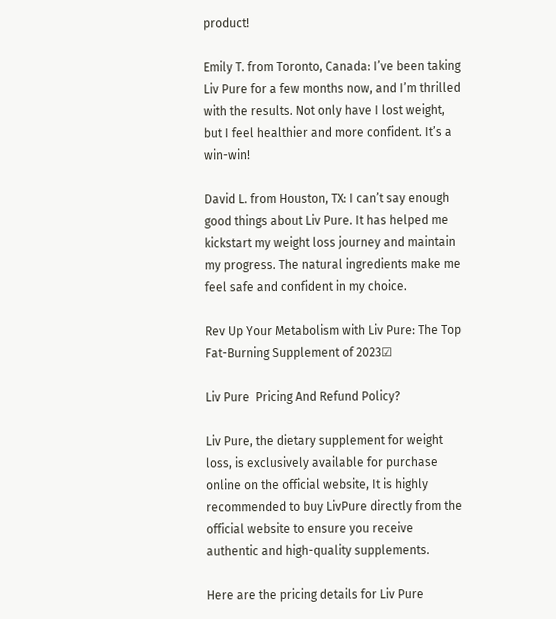product!

Emily T. from Toronto, Canada: I’ve been taking Liv Pure for a few months now, and I’m thrilled with the results. Not only have I lost weight, but I feel healthier and more confident. It’s a win-win!

David L. from Houston, TX: I can’t say enough good things about Liv Pure. It has helped me kickstart my weight loss journey and maintain my progress. The natural ingredients make me feel safe and confident in my choice.

Rev Up Your Metabolism with Liv Pure: The Top Fat-Burning Supplement of 2023☑

Liv Pure  Pricing And Refund Policy?

Liv Pure, the dietary supplement for weight loss, is exclusively available for purchase online on the official website, It is highly recommended to buy LivPure directly from the official website to ensure you receive authentic and high-quality supplements.

Here are the pricing details for Liv Pure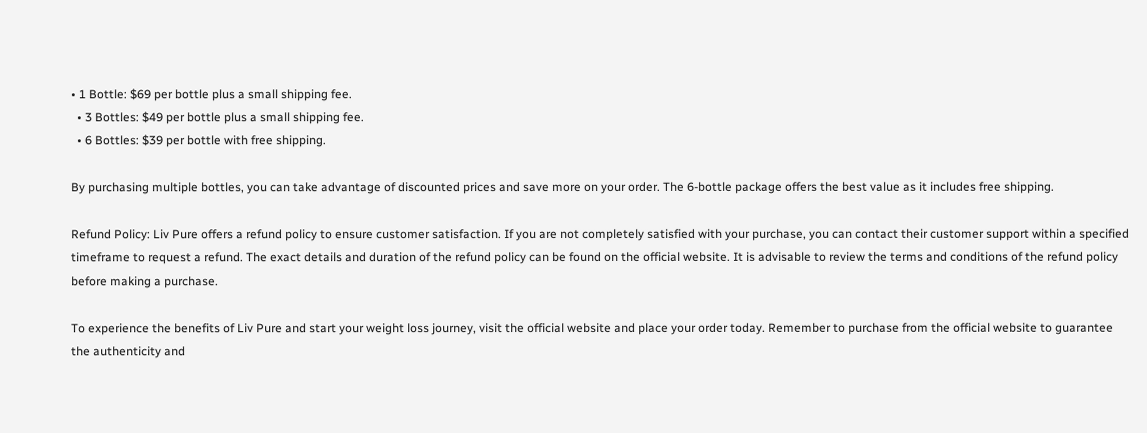• 1 Bottle: $69 per bottle plus a small shipping fee.
  • 3 Bottles: $49 per bottle plus a small shipping fee.
  • 6 Bottles: $39 per bottle with free shipping.

By purchasing multiple bottles, you can take advantage of discounted prices and save more on your order. The 6-bottle package offers the best value as it includes free shipping.

Refund Policy: Liv Pure offers a refund policy to ensure customer satisfaction. If you are not completely satisfied with your purchase, you can contact their customer support within a specified timeframe to request a refund. The exact details and duration of the refund policy can be found on the official website. It is advisable to review the terms and conditions of the refund policy before making a purchase.

To experience the benefits of Liv Pure and start your weight loss journey, visit the official website and place your order today. Remember to purchase from the official website to guarantee the authenticity and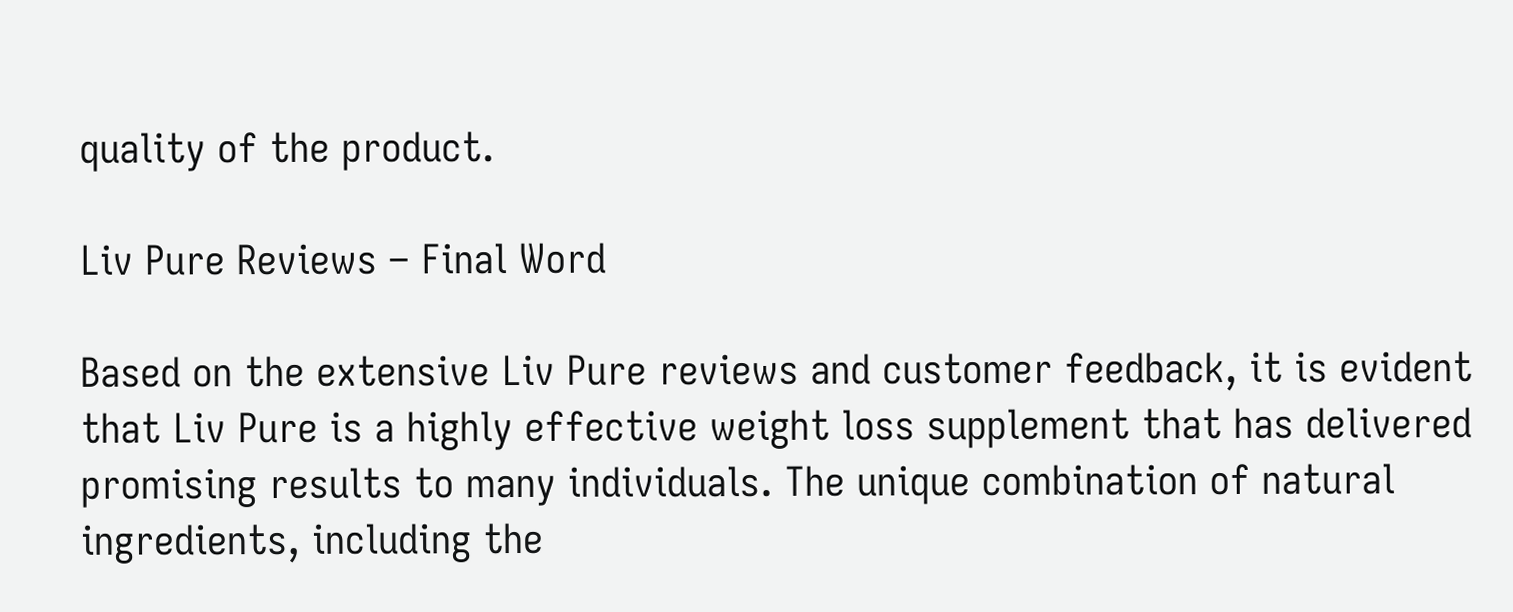quality of the product.

Liv Pure Reviews – Final Word

Based on the extensive Liv Pure reviews and customer feedback, it is evident that Liv Pure is a highly effective weight loss supplement that has delivered promising results to many individuals. The unique combination of natural ingredients, including the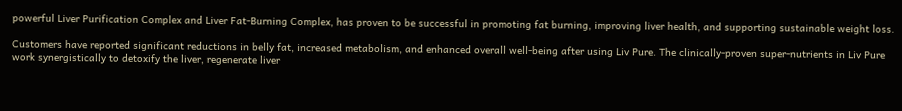powerful Liver Purification Complex and Liver Fat-Burning Complex, has proven to be successful in promoting fat burning, improving liver health, and supporting sustainable weight loss.

Customers have reported significant reductions in belly fat, increased metabolism, and enhanced overall well-being after using Liv Pure. The clinically-proven super-nutrients in Liv Pure work synergistically to detoxify the liver, regenerate liver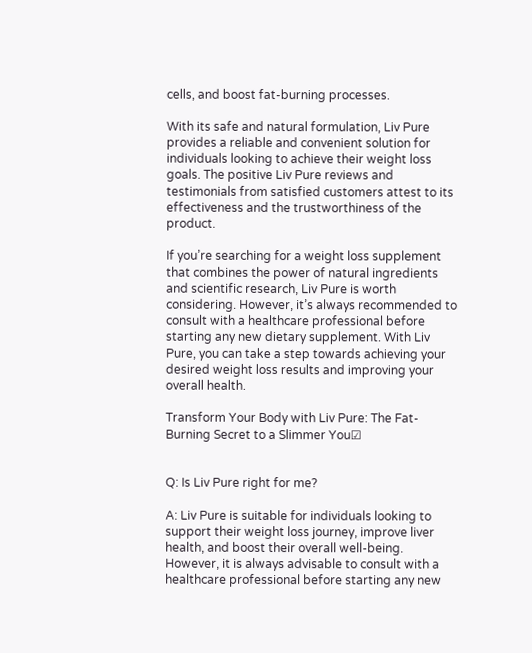cells, and boost fat-burning processes.

With its safe and natural formulation, Liv Pure provides a reliable and convenient solution for individuals looking to achieve their weight loss goals. The positive Liv Pure reviews and testimonials from satisfied customers attest to its effectiveness and the trustworthiness of the product.

If you’re searching for a weight loss supplement that combines the power of natural ingredients and scientific research, Liv Pure is worth considering. However, it’s always recommended to consult with a healthcare professional before starting any new dietary supplement. With Liv Pure, you can take a step towards achieving your desired weight loss results and improving your overall health.

Transform Your Body with Liv Pure: The Fat-Burning Secret to a Slimmer You☑


Q: Is Liv Pure right for me?

A: Liv Pure is suitable for individuals looking to support their weight loss journey, improve liver health, and boost their overall well-being. However, it is always advisable to consult with a healthcare professional before starting any new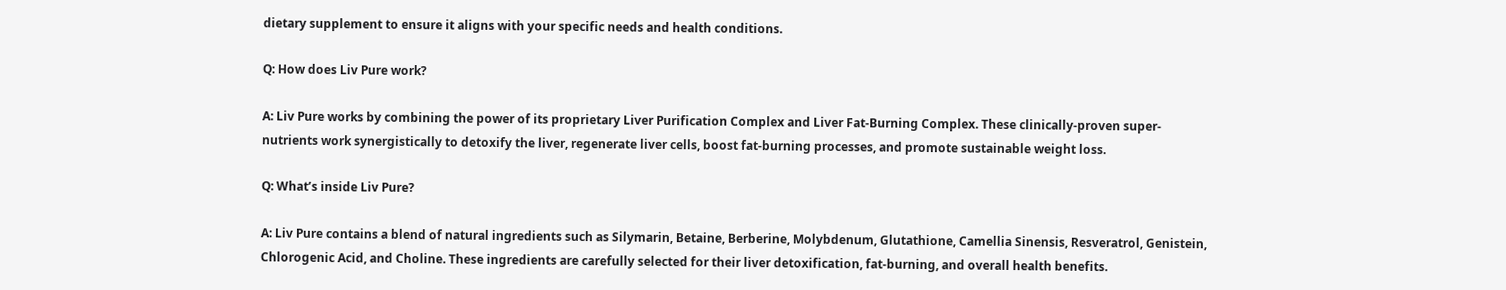dietary supplement to ensure it aligns with your specific needs and health conditions.

Q: How does Liv Pure work?

A: Liv Pure works by combining the power of its proprietary Liver Purification Complex and Liver Fat-Burning Complex. These clinically-proven super-nutrients work synergistically to detoxify the liver, regenerate liver cells, boost fat-burning processes, and promote sustainable weight loss.

Q: What’s inside Liv Pure?

A: Liv Pure contains a blend of natural ingredients such as Silymarin, Betaine, Berberine, Molybdenum, Glutathione, Camellia Sinensis, Resveratrol, Genistein, Chlorogenic Acid, and Choline. These ingredients are carefully selected for their liver detoxification, fat-burning, and overall health benefits.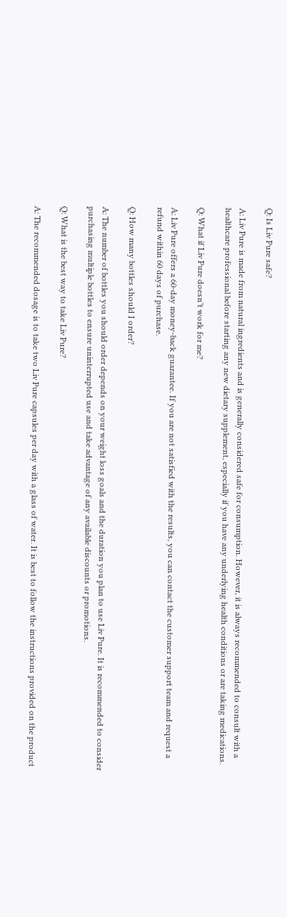Q: Is Liv Pure safe?

A: Liv Pure is made from natural ingredients and is generally considered safe for consumption. However, it is always recommended to consult with a healthcare professional before starting any new dietary supplement, especially if you have any underlying health conditions or are taking medications.

Q: What if Liv Pure doesn’t work for me?

A: Liv Pure offers a 60-day money-back guarantee. If you are not satisfied with the results, you can contact the customer support team and request a refund within 60 days of purchase.

Q: How many bottles should I order?

A: The number of bottles you should order depends on your weight loss goals and the duration you plan to use Liv Pure. It is recommended to consider purchasing multiple bottles to ensure uninterrupted use and take advantage of any available discounts or promotions.

Q: What is the best way to take Liv Pure?

A: The recommended dosage is to take two Liv Pure capsules per day with a glass of water. It is best to follow the instructions provided on the product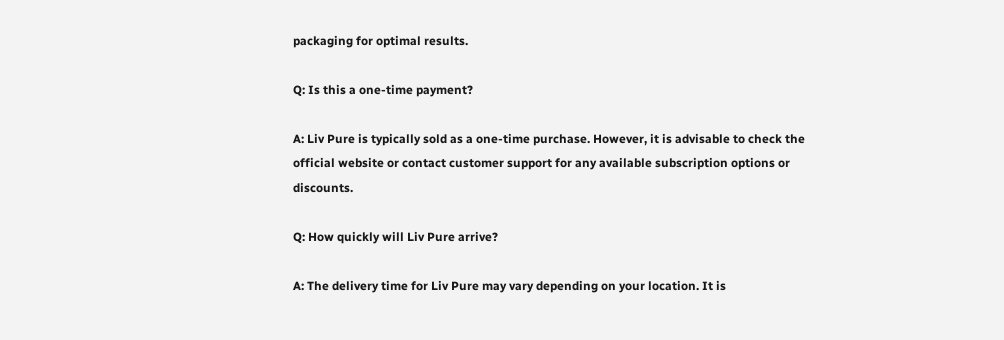packaging for optimal results.

Q: Is this a one-time payment?

A: Liv Pure is typically sold as a one-time purchase. However, it is advisable to check the official website or contact customer support for any available subscription options or discounts.

Q: How quickly will Liv Pure arrive?

A: The delivery time for Liv Pure may vary depending on your location. It is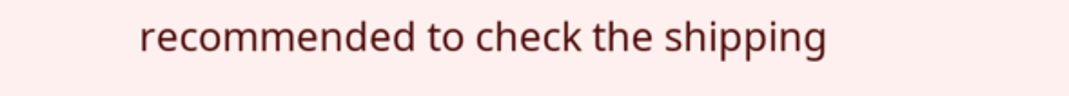recommended to check the shipping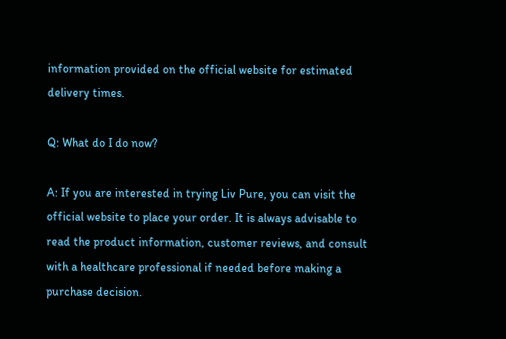information provided on the official website for estimated delivery times.

Q: What do I do now?

A: If you are interested in trying Liv Pure, you can visit the official website to place your order. It is always advisable to read the product information, customer reviews, and consult with a healthcare professional if needed before making a purchase decision.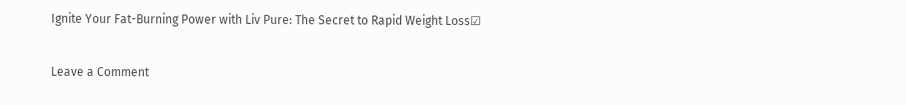Ignite Your Fat-Burning Power with Liv Pure: The Secret to Rapid Weight Loss☑

Leave a Comment